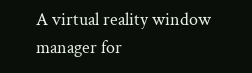A virtual reality window manager for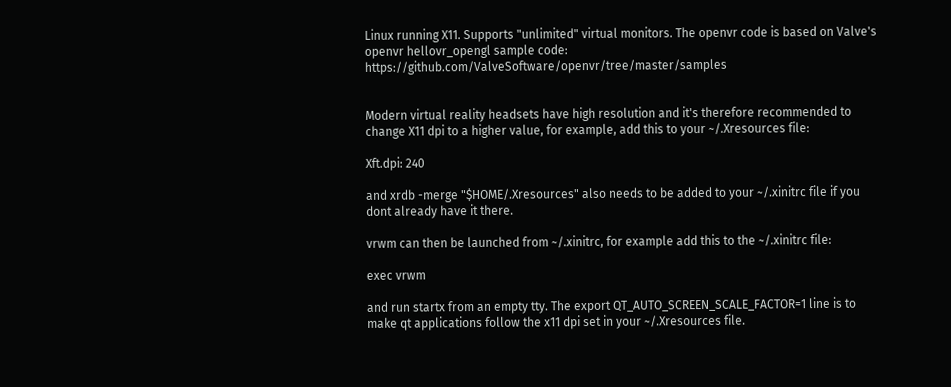Linux running X11. Supports "unlimited" virtual monitors. The openvr code is based on Valve's openvr hellovr_opengl sample code: https://github.com/ValveSoftware/openvr/tree/master/samples


Modern virtual reality headsets have high resolution and it's therefore recommended to change X11 dpi to a higher value, for example, add this to your ~/.Xresources file:

Xft.dpi: 240

and xrdb -merge "$HOME/.Xresources" also needs to be added to your ~/.xinitrc file if you dont already have it there.

vrwm can then be launched from ~/.xinitrc, for example add this to the ~/.xinitrc file:

exec vrwm

and run startx from an empty tty. The export QT_AUTO_SCREEN_SCALE_FACTOR=1 line is to make qt applications follow the x11 dpi set in your ~/.Xresources file.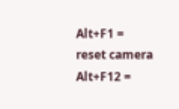Alt+F1 = reset camera
Alt+F12 =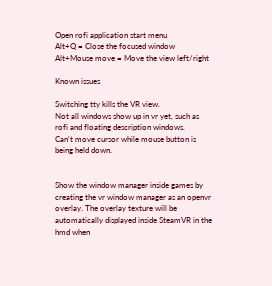Open rofi application start menu
Alt+Q = Close the focused window
Alt+Mouse move = Move the view left/right

Known issues

Switching tty kills the VR view.
Not all windows show up in vr yet, such as rofi and floating description windows.
Can't move cursor while mouse button is being held down.


Show the window manager inside games by creating the vr window manager as an openvr overlay. The overlay texture will be automatically displayed inside SteamVR in the hmd when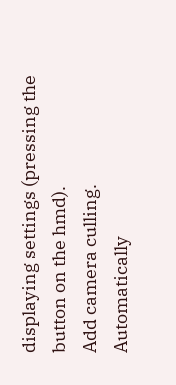displaying settings (pressing the button on the hmd).
Add camera culling.
Automatically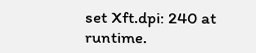set Xft.dpi: 240 at runtime.